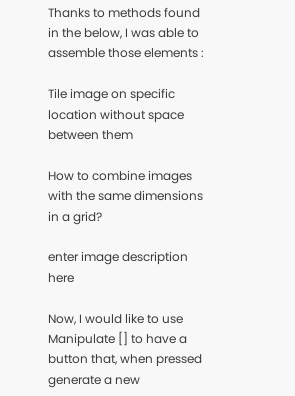Thanks to methods found in the below, I was able to assemble those elements :

Tile image on specific location without space between them

How to combine images with the same dimensions in a grid?

enter image description here

Now, I would like to use Manipulate [] to have a button that, when pressed generate a new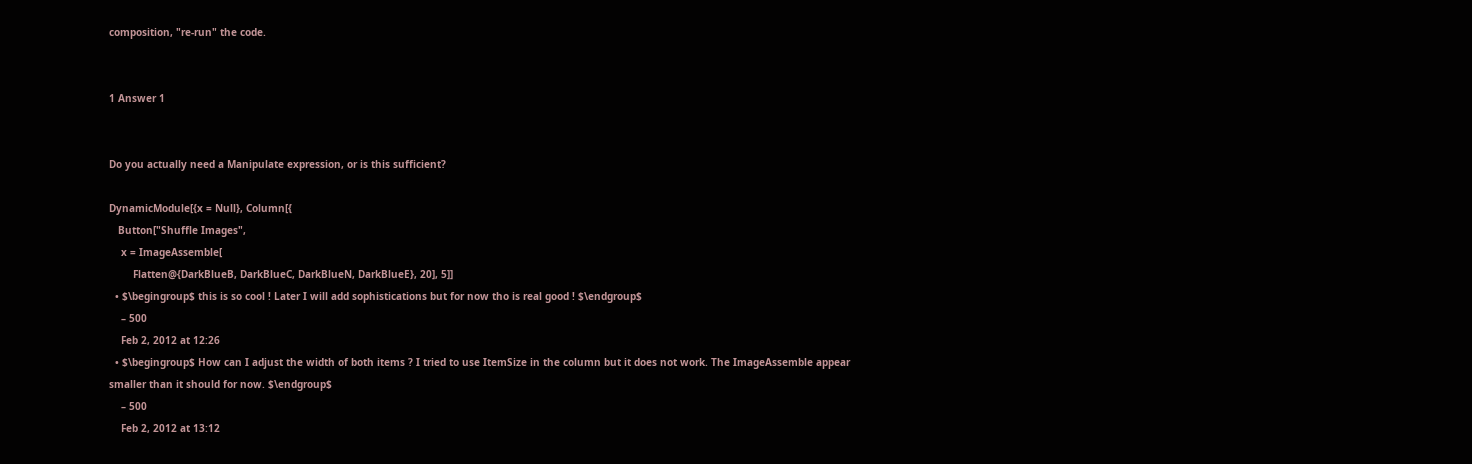composition, "re-run" the code.


1 Answer 1


Do you actually need a Manipulate expression, or is this sufficient?

DynamicModule[{x = Null}, Column[{
   Button["Shuffle Images",
    x = ImageAssemble[
        Flatten@{DarkBlueB, DarkBlueC, DarkBlueN, DarkBlueE}, 20], 5]]
  • $\begingroup$ this is so cool ! Later I will add sophistications but for now tho is real good ! $\endgroup$
    – 500
    Feb 2, 2012 at 12:26
  • $\begingroup$ How can I adjust the width of both items ? I tried to use ItemSize in the column but it does not work. The ImageAssemble appear smaller than it should for now. $\endgroup$
    – 500
    Feb 2, 2012 at 13:12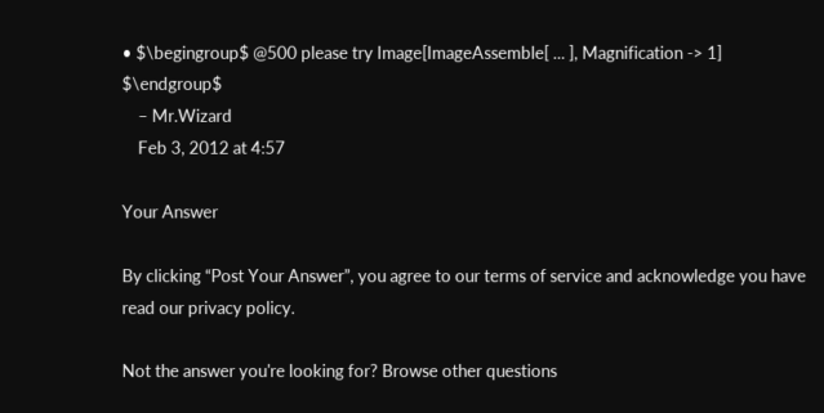• $\begingroup$ @500 please try Image[ImageAssemble[ ... ], Magnification -> 1] $\endgroup$
    – Mr.Wizard
    Feb 3, 2012 at 4:57

Your Answer

By clicking “Post Your Answer”, you agree to our terms of service and acknowledge you have read our privacy policy.

Not the answer you're looking for? Browse other questions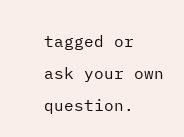tagged or ask your own question.